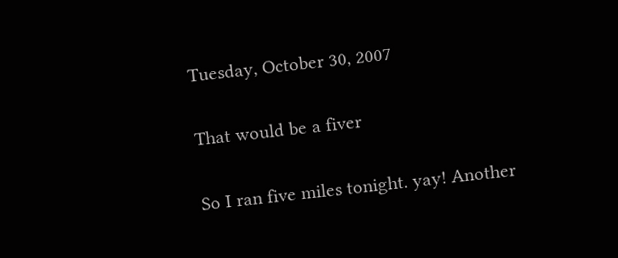Tuesday, October 30, 2007

That would be a fiver

So I ran five miles tonight. yay! Another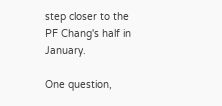step closer to the PF Chang's half in January.

One question,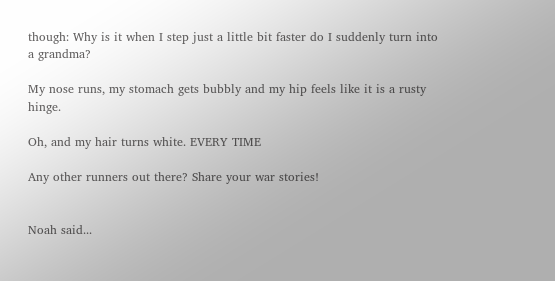though: Why is it when I step just a little bit faster do I suddenly turn into a grandma?

My nose runs, my stomach gets bubbly and my hip feels like it is a rusty hinge.

Oh, and my hair turns white. EVERY TIME

Any other runners out there? Share your war stories!


Noah said...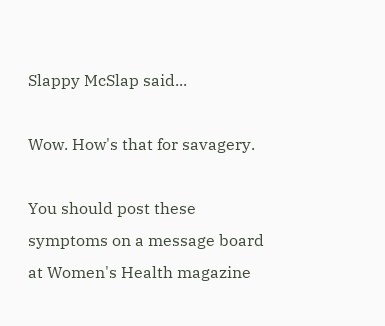Slappy McSlap said...

Wow. How's that for savagery.

You should post these symptoms on a message board at Women's Health magazine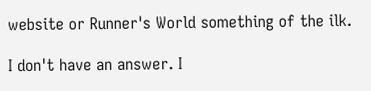website or Runner's World something of the ilk.

I don't have an answer. I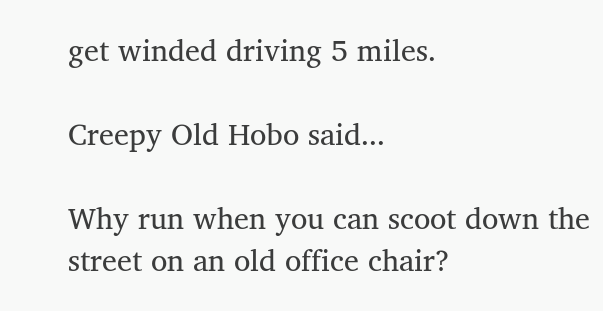get winded driving 5 miles.

Creepy Old Hobo said...

Why run when you can scoot down the street on an old office chair?